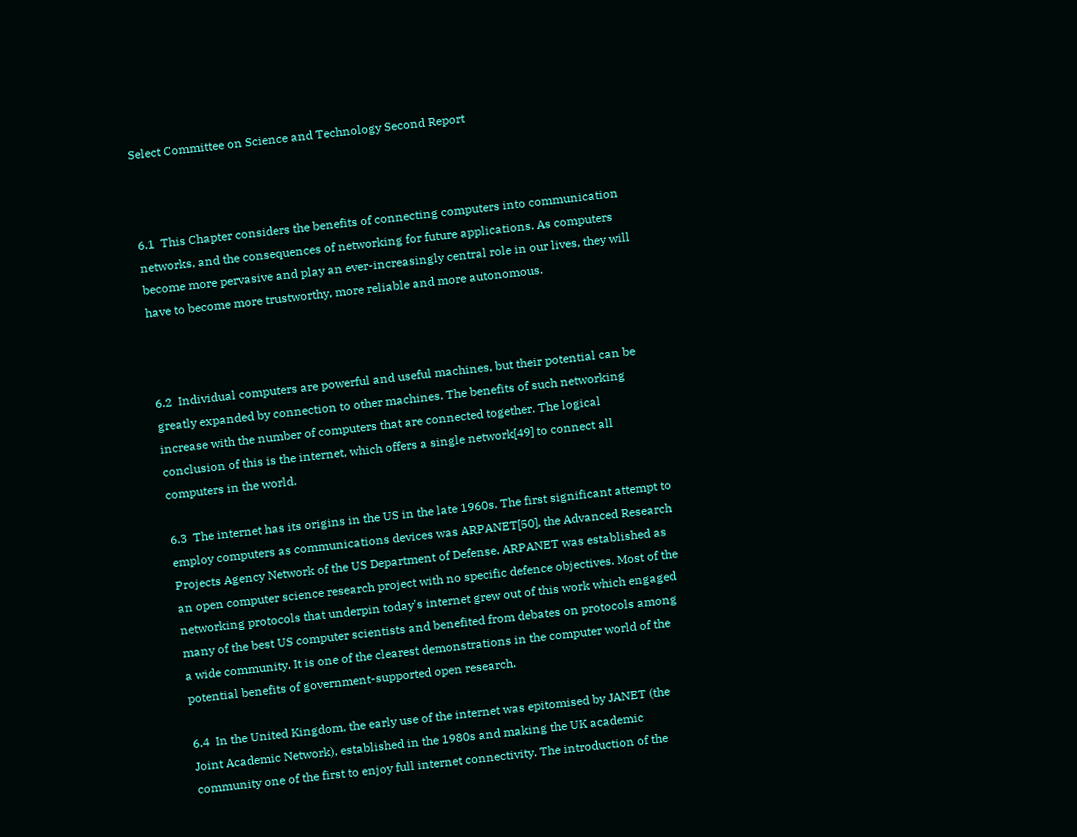Select Committee on Science and Technology Second Report



6.1  This Chapter considers the benefits of connecting computers into communication networks, and the consequences of networking for future applications. As computers become more pervasive and play an ever-increasingly central role in our lives, they will have to become more trustworthy, more reliable and more autonomous.



6.2  Individual computers are powerful and useful machines, but their potential can be greatly expanded by connection to other machines. The benefits of such networking increase with the number of computers that are connected together. The logical conclusion of this is the internet, which offers a single network[49] to connect all computers in the world.

6.3  The internet has its origins in the US in the late 1960s. The first significant attempt to employ computers as communications devices was ARPANET[50], the Advanced Research Projects Agency Network of the US Department of Defense. ARPANET was established as an open computer science research project with no specific defence objectives. Most of the networking protocols that underpin today's internet grew out of this work which engaged many of the best US computer scientists and benefited from debates on protocols among a wide community. It is one of the clearest demonstrations in the computer world of the potential benefits of government-supported open research.

6.4  In the United Kingdom, the early use of the internet was epitomised by JANET (the Joint Academic Network), established in the 1980s and making the UK academic community one of the first to enjoy full internet connectivity. The introduction of the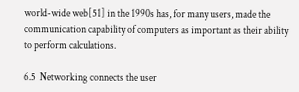world-wide web[51] in the 1990s has, for many users, made the communication capability of computers as important as their ability to perform calculations.

6.5  Networking connects the user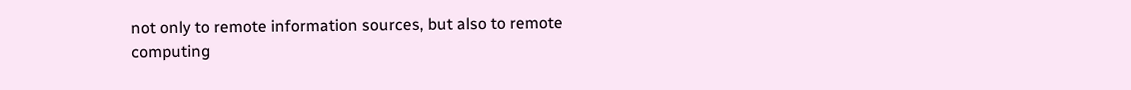not only to remote information sources, but also to remote computing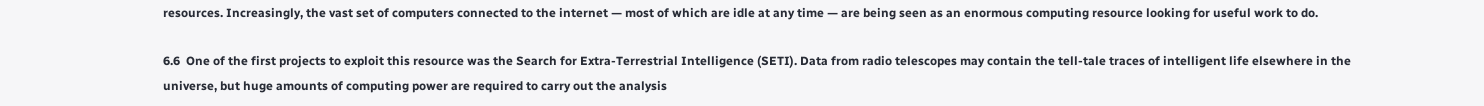resources. Increasingly, the vast set of computers connected to the internet — most of which are idle at any time — are being seen as an enormous computing resource looking for useful work to do.

6.6  One of the first projects to exploit this resource was the Search for Extra-Terrestrial Intelligence (SETI). Data from radio telescopes may contain the tell-tale traces of intelligent life elsewhere in the universe, but huge amounts of computing power are required to carry out the analysis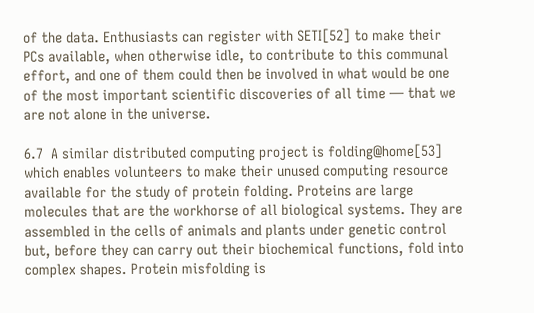of the data. Enthusiasts can register with SETI[52] to make their PCs available, when otherwise idle, to contribute to this communal effort, and one of them could then be involved in what would be one of the most important scientific discoveries of all time — that we are not alone in the universe.

6.7  A similar distributed computing project is folding@home[53] which enables volunteers to make their unused computing resource available for the study of protein folding. Proteins are large molecules that are the workhorse of all biological systems. They are assembled in the cells of animals and plants under genetic control but, before they can carry out their biochemical functions, fold into complex shapes. Protein misfolding is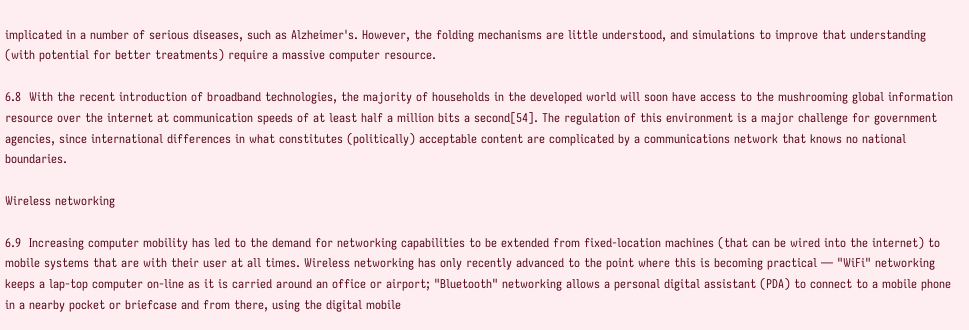implicated in a number of serious diseases, such as Alzheimer's. However, the folding mechanisms are little understood, and simulations to improve that understanding (with potential for better treatments) require a massive computer resource.

6.8  With the recent introduction of broadband technologies, the majority of households in the developed world will soon have access to the mushrooming global information resource over the internet at communication speeds of at least half a million bits a second[54]. The regulation of this environment is a major challenge for government agencies, since international differences in what constitutes (politically) acceptable content are complicated by a communications network that knows no national boundaries.

Wireless networking

6.9  Increasing computer mobility has led to the demand for networking capabilities to be extended from fixed-location machines (that can be wired into the internet) to mobile systems that are with their user at all times. Wireless networking has only recently advanced to the point where this is becoming practical — "WiFi" networking keeps a lap-top computer on-line as it is carried around an office or airport; "Bluetooth" networking allows a personal digital assistant (PDA) to connect to a mobile phone in a nearby pocket or briefcase and from there, using the digital mobile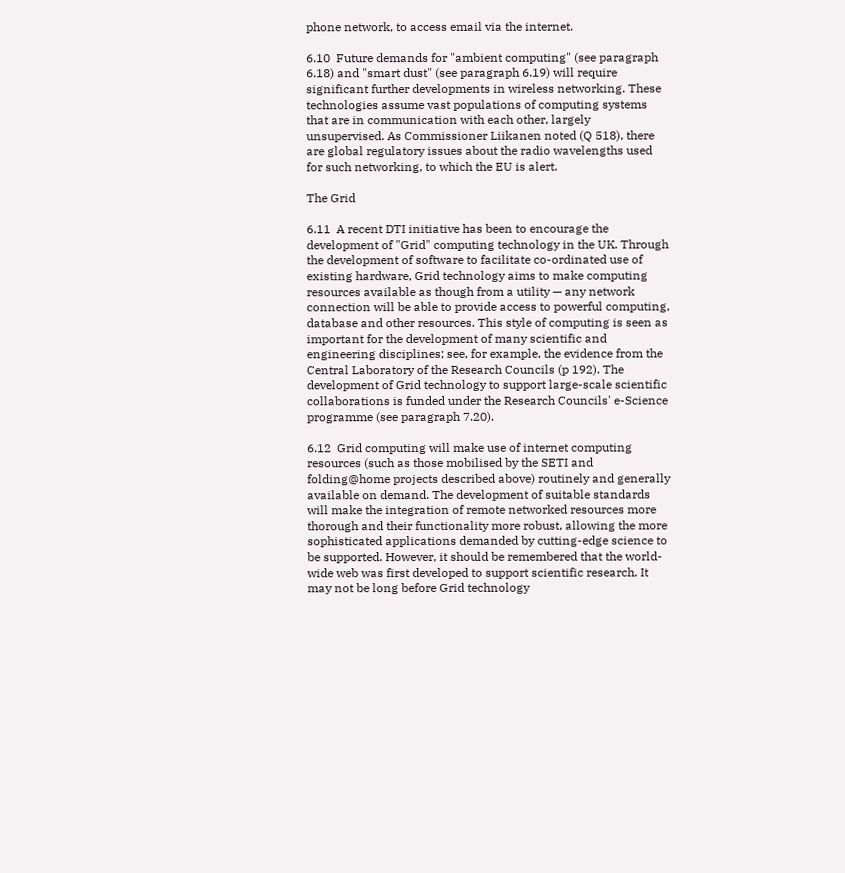phone network, to access email via the internet.

6.10  Future demands for "ambient computing" (see paragraph 6.18) and "smart dust" (see paragraph 6.19) will require significant further developments in wireless networking. These technologies assume vast populations of computing systems that are in communication with each other, largely unsupervised. As Commissioner Liikanen noted (Q 518), there are global regulatory issues about the radio wavelengths used for such networking, to which the EU is alert.

The Grid

6.11  A recent DTI initiative has been to encourage the development of "Grid" computing technology in the UK. Through the development of software to facilitate co-ordinated use of existing hardware, Grid technology aims to make computing resources available as though from a utility — any network connection will be able to provide access to powerful computing, database and other resources. This style of computing is seen as important for the development of many scientific and engineering disciplines; see, for example, the evidence from the Central Laboratory of the Research Councils (p 192). The development of Grid technology to support large-scale scientific collaborations is funded under the Research Councils' e-Science programme (see paragraph 7.20).

6.12  Grid computing will make use of internet computing resources (such as those mobilised by the SETI and folding@home projects described above) routinely and generally available on demand. The development of suitable standards will make the integration of remote networked resources more thorough and their functionality more robust, allowing the more sophisticated applications demanded by cutting-edge science to be supported. However, it should be remembered that the world-wide web was first developed to support scientific research. It may not be long before Grid technology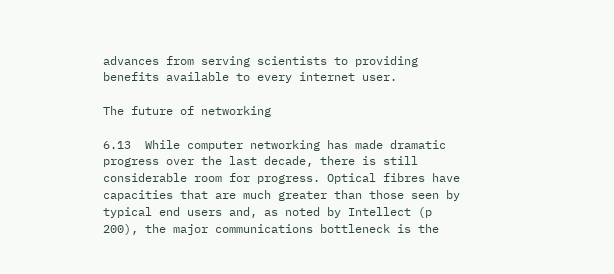advances from serving scientists to providing benefits available to every internet user.

The future of networking

6.13  While computer networking has made dramatic progress over the last decade, there is still considerable room for progress. Optical fibres have capacities that are much greater than those seen by typical end users and, as noted by Intellect (p 200), the major communications bottleneck is the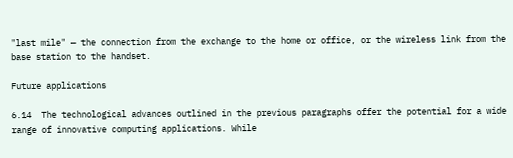"last mile" — the connection from the exchange to the home or office, or the wireless link from the base station to the handset.

Future applications

6.14  The technological advances outlined in the previous paragraphs offer the potential for a wide range of innovative computing applications. While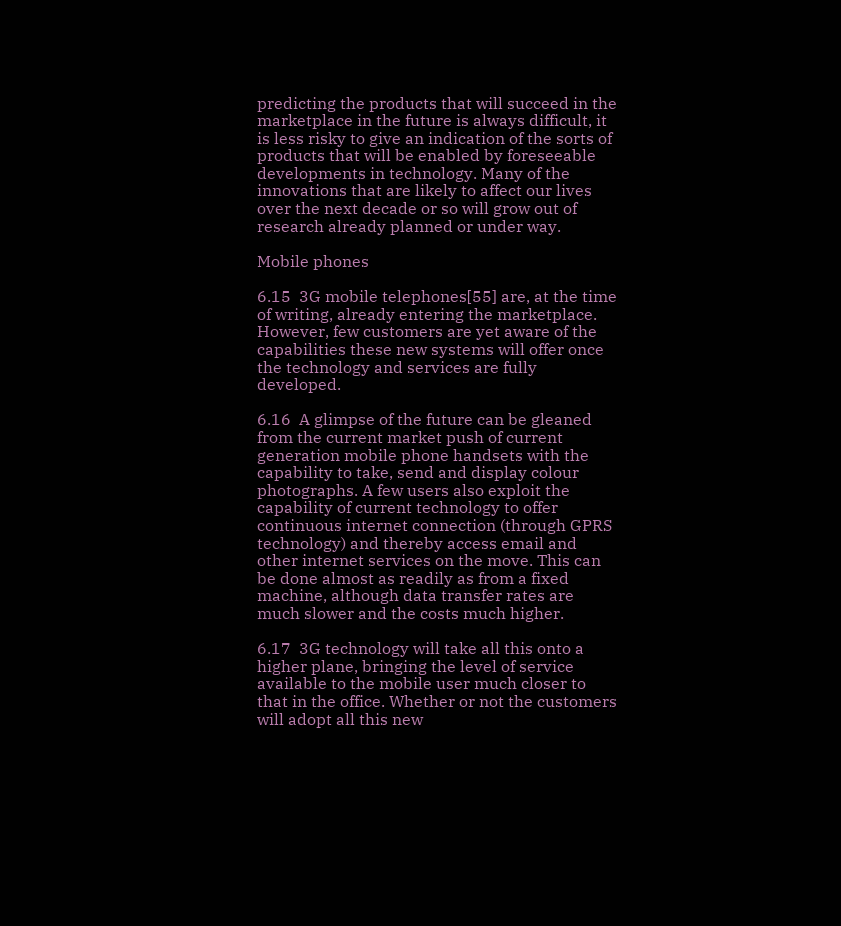predicting the products that will succeed in the marketplace in the future is always difficult, it is less risky to give an indication of the sorts of products that will be enabled by foreseeable developments in technology. Many of the innovations that are likely to affect our lives over the next decade or so will grow out of research already planned or under way.

Mobile phones

6.15  3G mobile telephones[55] are, at the time of writing, already entering the marketplace. However, few customers are yet aware of the capabilities these new systems will offer once the technology and services are fully developed.

6.16  A glimpse of the future can be gleaned from the current market push of current generation mobile phone handsets with the capability to take, send and display colour photographs. A few users also exploit the capability of current technology to offer continuous internet connection (through GPRS technology) and thereby access email and other internet services on the move. This can be done almost as readily as from a fixed machine, although data transfer rates are much slower and the costs much higher.

6.17  3G technology will take all this onto a higher plane, bringing the level of service available to the mobile user much closer to that in the office. Whether or not the customers will adopt all this new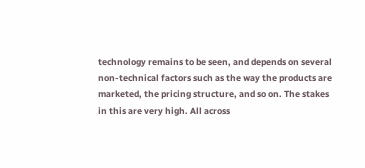technology remains to be seen, and depends on several non-technical factors such as the way the products are marketed, the pricing structure, and so on. The stakes in this are very high. All across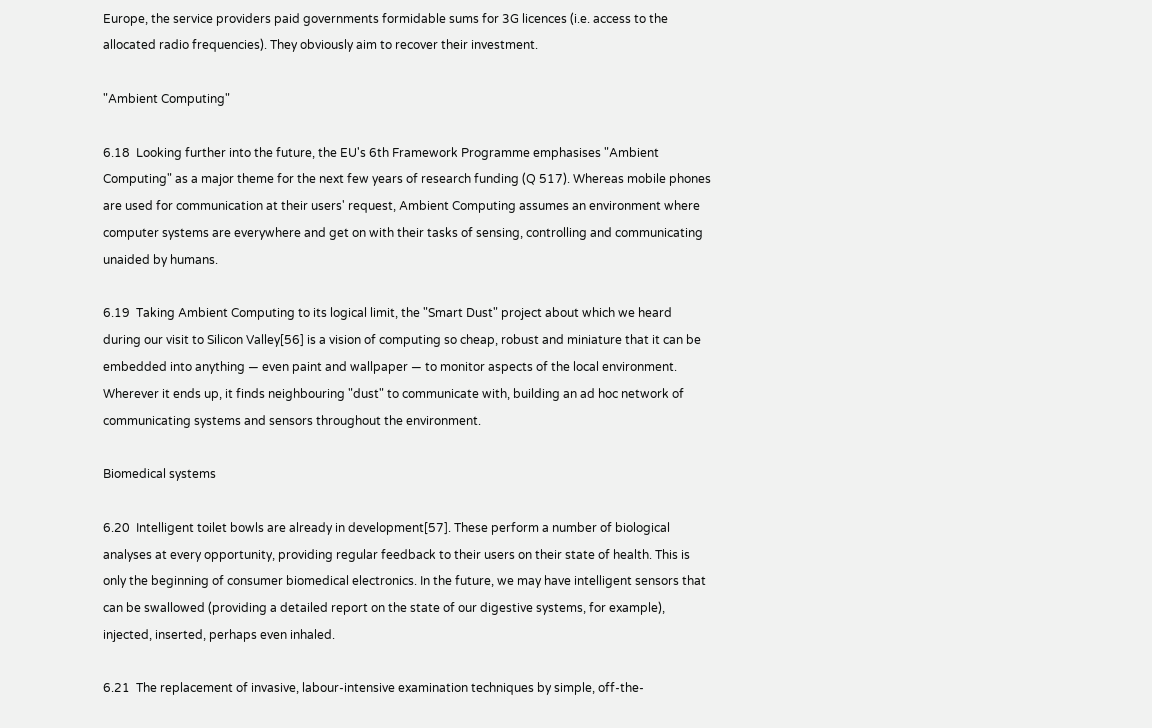Europe, the service providers paid governments formidable sums for 3G licences (i.e. access to the allocated radio frequencies). They obviously aim to recover their investment.

"Ambient Computing"

6.18  Looking further into the future, the EU's 6th Framework Programme emphasises "Ambient Computing" as a major theme for the next few years of research funding (Q 517). Whereas mobile phones are used for communication at their users' request, Ambient Computing assumes an environment where computer systems are everywhere and get on with their tasks of sensing, controlling and communicating unaided by humans.

6.19  Taking Ambient Computing to its logical limit, the "Smart Dust" project about which we heard during our visit to Silicon Valley[56] is a vision of computing so cheap, robust and miniature that it can be embedded into anything — even paint and wallpaper — to monitor aspects of the local environment. Wherever it ends up, it finds neighbouring "dust" to communicate with, building an ad hoc network of communicating systems and sensors throughout the environment.

Biomedical systems

6.20  Intelligent toilet bowls are already in development[57]. These perform a number of biological analyses at every opportunity, providing regular feedback to their users on their state of health. This is only the beginning of consumer biomedical electronics. In the future, we may have intelligent sensors that can be swallowed (providing a detailed report on the state of our digestive systems, for example), injected, inserted, perhaps even inhaled.

6.21  The replacement of invasive, labour-intensive examination techniques by simple, off-the-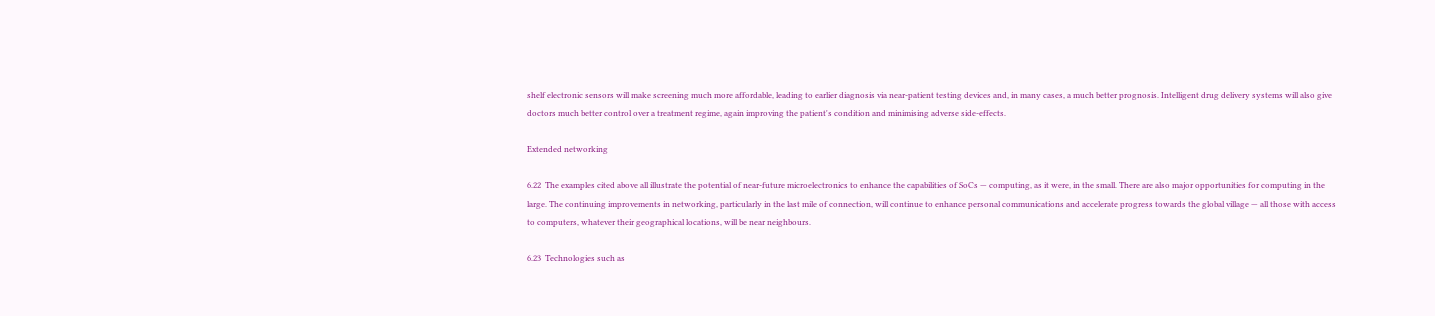shelf electronic sensors will make screening much more affordable, leading to earlier diagnosis via near-patient testing devices and, in many cases, a much better prognosis. Intelligent drug delivery systems will also give doctors much better control over a treatment regime, again improving the patient's condition and minimising adverse side-effects.

Extended networking

6.22  The examples cited above all illustrate the potential of near-future microelectronics to enhance the capabilities of SoCs — computing, as it were, in the small. There are also major opportunities for computing in the large. The continuing improvements in networking, particularly in the last mile of connection, will continue to enhance personal communications and accelerate progress towards the global village — all those with access to computers, whatever their geographical locations, will be near neighbours.

6.23  Technologies such as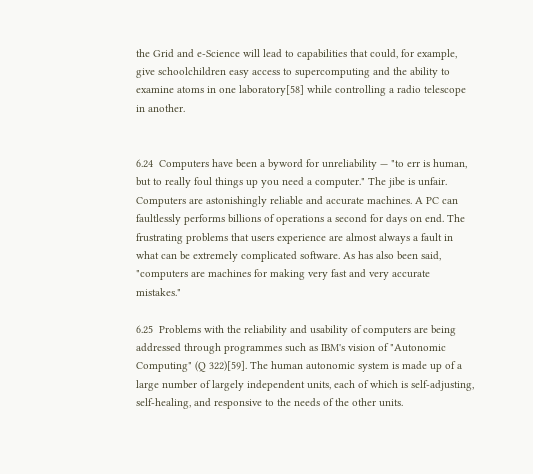the Grid and e-Science will lead to capabilities that could, for example, give schoolchildren easy access to supercomputing and the ability to examine atoms in one laboratory[58] while controlling a radio telescope in another.


6.24  Computers have been a byword for unreliability — "to err is human, but to really foul things up you need a computer." The jibe is unfair. Computers are astonishingly reliable and accurate machines. A PC can faultlessly performs billions of operations a second for days on end. The frustrating problems that users experience are almost always a fault in what can be extremely complicated software. As has also been said, "computers are machines for making very fast and very accurate mistakes."

6.25  Problems with the reliability and usability of computers are being addressed through programmes such as IBM's vision of "Autonomic Computing" (Q 322)[59]. The human autonomic system is made up of a large number of largely independent units, each of which is self-adjusting, self-healing, and responsive to the needs of the other units.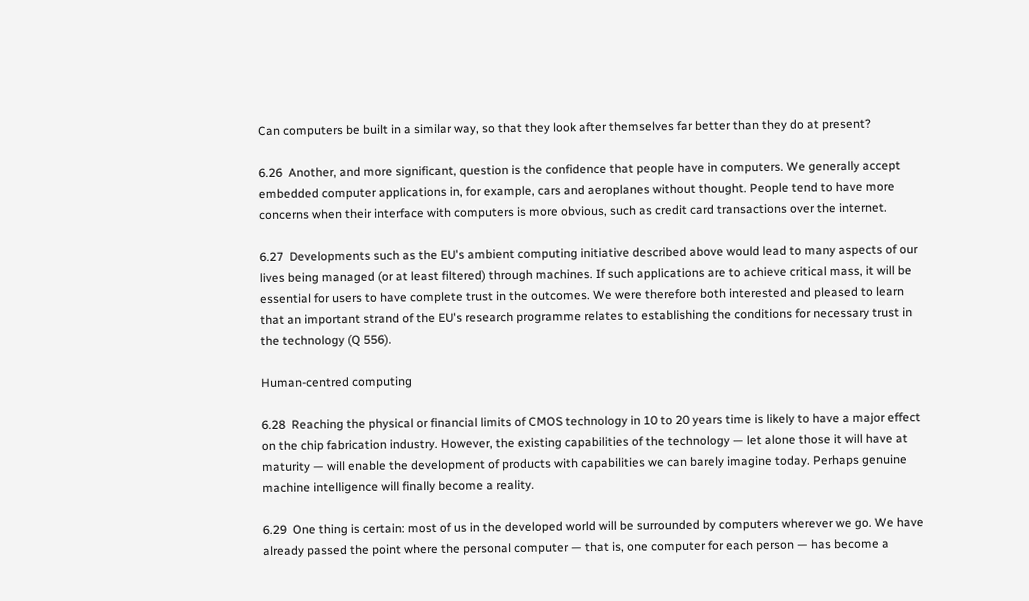Can computers be built in a similar way, so that they look after themselves far better than they do at present?

6.26  Another, and more significant, question is the confidence that people have in computers. We generally accept embedded computer applications in, for example, cars and aeroplanes without thought. People tend to have more concerns when their interface with computers is more obvious, such as credit card transactions over the internet.

6.27  Developments such as the EU's ambient computing initiative described above would lead to many aspects of our lives being managed (or at least filtered) through machines. If such applications are to achieve critical mass, it will be essential for users to have complete trust in the outcomes. We were therefore both interested and pleased to learn that an important strand of the EU's research programme relates to establishing the conditions for necessary trust in the technology (Q 556).

Human-centred computing

6.28  Reaching the physical or financial limits of CMOS technology in 10 to 20 years time is likely to have a major effect on the chip fabrication industry. However, the existing capabilities of the technology — let alone those it will have at maturity — will enable the development of products with capabilities we can barely imagine today. Perhaps genuine machine intelligence will finally become a reality.

6.29  One thing is certain: most of us in the developed world will be surrounded by computers wherever we go. We have already passed the point where the personal computer — that is, one computer for each person — has become a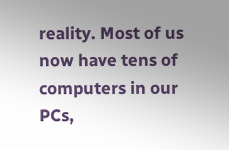reality. Most of us now have tens of computers in our PCs,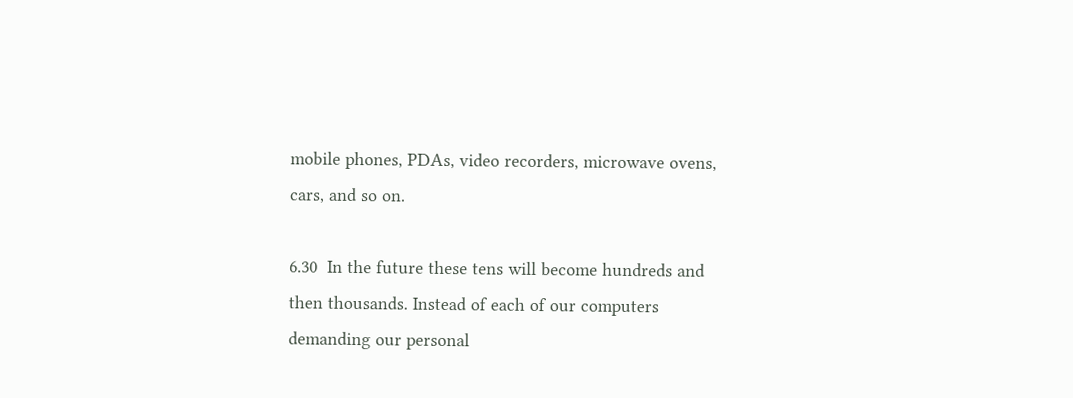mobile phones, PDAs, video recorders, microwave ovens, cars, and so on.

6.30  In the future these tens will become hundreds and then thousands. Instead of each of our computers demanding our personal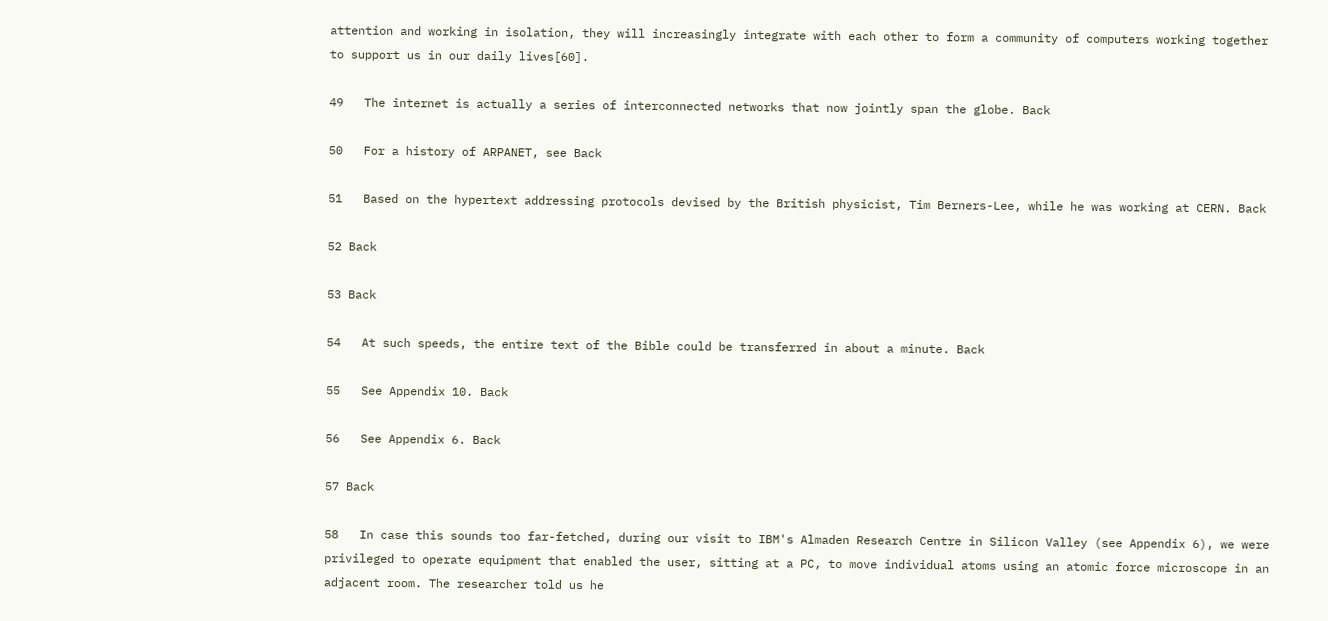attention and working in isolation, they will increasingly integrate with each other to form a community of computers working together to support us in our daily lives[60].

49   The internet is actually a series of interconnected networks that now jointly span the globe. Back

50   For a history of ARPANET, see Back

51   Based on the hypertext addressing protocols devised by the British physicist, Tim Berners-Lee, while he was working at CERN. Back

52 Back

53 Back

54   At such speeds, the entire text of the Bible could be transferred in about a minute. Back

55   See Appendix 10. Back

56   See Appendix 6. Back

57 Back

58   In case this sounds too far-fetched, during our visit to IBM's Almaden Research Centre in Silicon Valley (see Appendix 6), we were privileged to operate equipment that enabled the user, sitting at a PC, to move individual atoms using an atomic force microscope in an adjacent room. The researcher told us he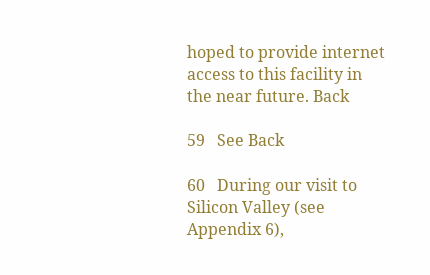hoped to provide internet access to this facility in the near future. Back

59   See Back

60   During our visit to Silicon Valley (see Appendix 6),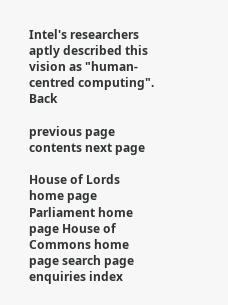Intel's researchers aptly described this vision as "human-centred computing". Back

previous page contents next page

House of Lords home page Parliament home page House of Commons home page search page enquiries index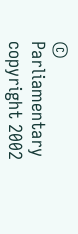© Parliamentary copyright 2002